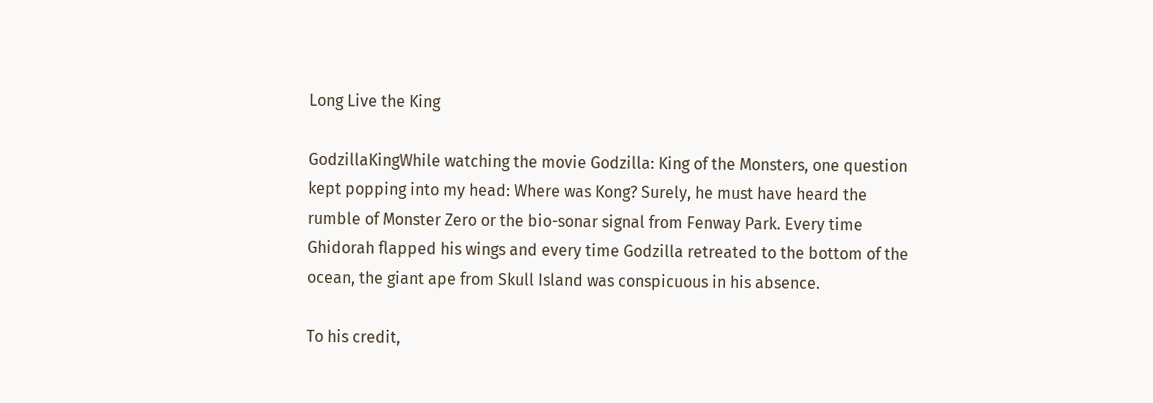Long Live the King

GodzillaKingWhile watching the movie Godzilla: King of the Monsters, one question kept popping into my head: Where was Kong? Surely, he must have heard the rumble of Monster Zero or the bio-sonar signal from Fenway Park. Every time Ghidorah flapped his wings and every time Godzilla retreated to the bottom of the ocean, the giant ape from Skull Island was conspicuous in his absence.

To his credit,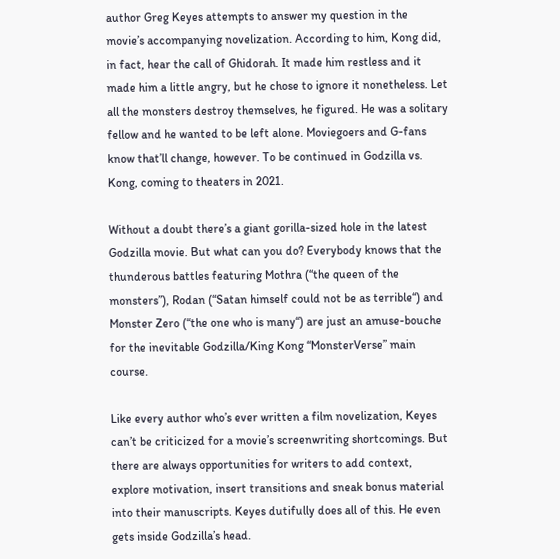author Greg Keyes attempts to answer my question in the movie’s accompanying novelization. According to him, Kong did, in fact, hear the call of Ghidorah. It made him restless and it made him a little angry, but he chose to ignore it nonetheless. Let all the monsters destroy themselves, he figured. He was a solitary fellow and he wanted to be left alone. Moviegoers and G-fans know that’ll change, however. To be continued in Godzilla vs. Kong, coming to theaters in 2021.

Without a doubt there’s a giant gorilla-sized hole in the latest Godzilla movie. But what can you do? Everybody knows that the thunderous battles featuring Mothra (“the queen of the monsters”), Rodan (“Satan himself could not be as terrible“) and Monster Zero (“the one who is many“) are just an amuse-bouche for the inevitable Godzilla/King Kong “MonsterVerse” main course.

Like every author who’s ever written a film novelization, Keyes can’t be criticized for a movie’s screenwriting shortcomings. But there are always opportunities for writers to add context, explore motivation, insert transitions and sneak bonus material into their manuscripts. Keyes dutifully does all of this. He even gets inside Godzilla’s head.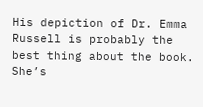His depiction of Dr. Emma Russell is probably the best thing about the book. She’s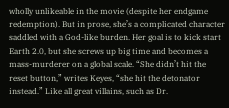wholly unlikeable in the movie (despite her endgame redemption). But in prose, she’s a complicated character saddled with a God-like burden. Her goal is to kick start Earth 2.0, but she screws up big time and becomes a mass-murderer on a global scale. “She didn’t hit the reset button,” writes Keyes, “she hit the detonator instead.” Like all great villains, such as Dr.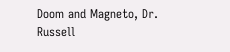Doom and Magneto, Dr. Russell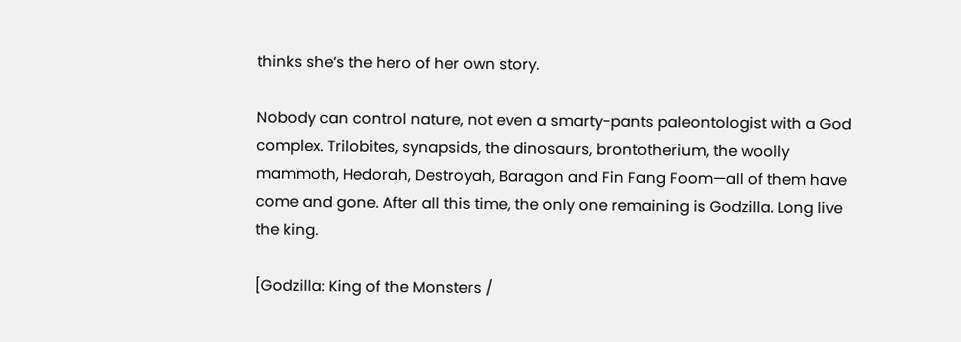thinks she’s the hero of her own story.

Nobody can control nature, not even a smarty-pants paleontologist with a God complex. Trilobites, synapsids, the dinosaurs, brontotherium, the woolly mammoth, Hedorah, Destroyah, Baragon and Fin Fang Foom—all of them have come and gone. After all this time, the only one remaining is Godzilla. Long live the king.

[Godzilla: King of the Monsters /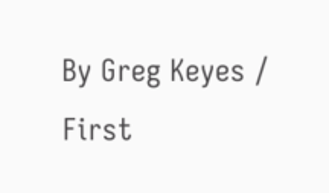By Greg Keyes / First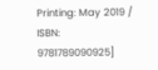Printing: May 2019 / ISBN: 9781789090925]